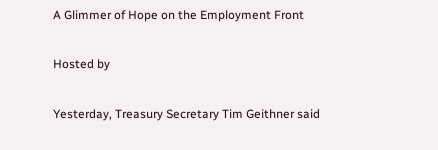A Glimmer of Hope on the Employment Front

Hosted by

Yesterday, Treasury Secretary Tim Geithner said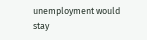unemployment would stay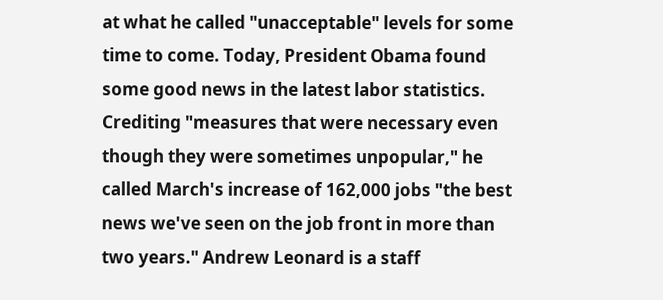at what he called "unacceptable" levels for some time to come. Today, President Obama found some good news in the latest labor statistics. Crediting "measures that were necessary even though they were sometimes unpopular," he called March's increase of 162,000 jobs "the best news we've seen on the job front in more than two years." Andrew Leonard is a staff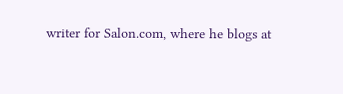writer for Salon.com, where he blogs at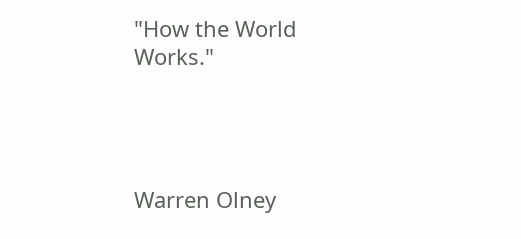"How the World Works."




Warren Olney